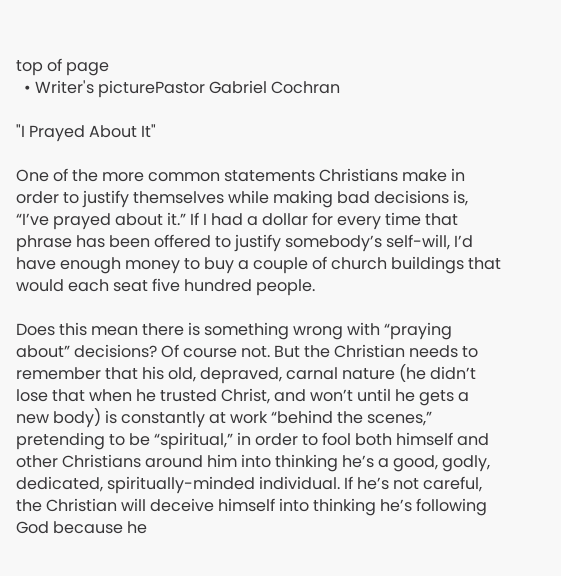top of page
  • Writer's picturePastor Gabriel Cochran

"I Prayed About It"

One of the more common statements Christians make in order to justify themselves while making bad decisions is, “I’ve prayed about it.” If I had a dollar for every time that phrase has been offered to justify somebody’s self-will, I’d have enough money to buy a couple of church buildings that would each seat five hundred people.

Does this mean there is something wrong with “praying about” decisions? Of course not. But the Christian needs to remember that his old, depraved, carnal nature (he didn’t lose that when he trusted Christ, and won’t until he gets a new body) is constantly at work “behind the scenes,” pretending to be “spiritual,” in order to fool both himself and other Christians around him into thinking he’s a good, godly, dedicated, spiritually-minded individual. If he’s not careful, the Christian will deceive himself into thinking he’s following God because he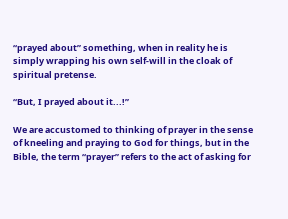“prayed about” something, when in reality he is simply wrapping his own self-will in the cloak of spiritual pretense.

“But, I prayed about it...!”

We are accustomed to thinking of prayer in the sense of kneeling and praying to God for things, but in the Bible, the term “prayer” refers to the act of asking for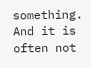something. And it is often not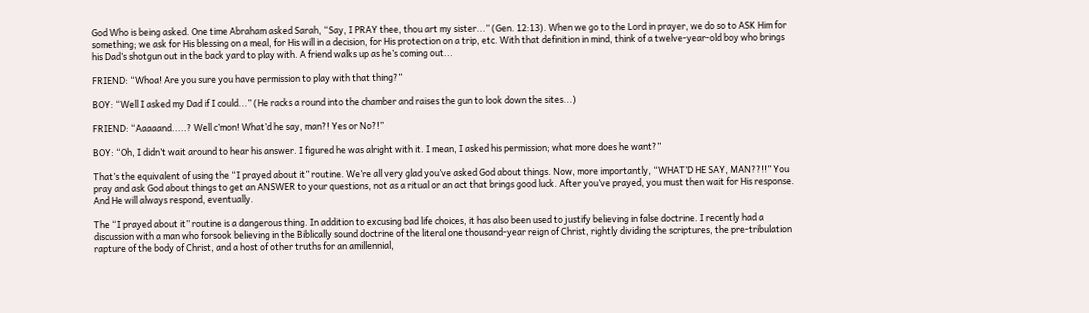God Who is being asked. One time Abraham asked Sarah, “Say, I PRAY thee, thou art my sister...” (Gen. 12:13). When we go to the Lord in prayer, we do so to ASK Him for something; we ask for His blessing on a meal, for His will in a decision, for His protection on a trip, etc. With that definition in mind, think of a twelve-year-old boy who brings his Dad’s shotgun out in the back yard to play with. A friend walks up as he’s coming out...

FRIEND: “Whoa! Are you sure you have permission to play with that thing?”

BOY: “Well I asked my Dad if I could...” (He racks a round into the chamber and raises the gun to look down the sites...)

FRIEND: “Aaaaand.....? Well c’mon! What’d he say, man?! Yes or No?!”

BOY: “Oh, I didn’t wait around to hear his answer. I figured he was alright with it. I mean, I asked his permission; what more does he want?”

That’s the equivalent of using the “I prayed about it” routine. We’re all very glad you’ve asked God about things. Now, more importantly, “WHAT’D HE SAY, MAN??!!” You pray and ask God about things to get an ANSWER to your questions, not as a ritual or an act that brings good luck. After you’ve prayed, you must then wait for His response. And He will always respond, eventually.

The “I prayed about it” routine is a dangerous thing. In addition to excusing bad life choices, it has also been used to justify believing in false doctrine. I recently had a discussion with a man who forsook believing in the Biblically sound doctrine of the literal one thousand-year reign of Christ, rightly dividing the scriptures, the pre-tribulation rapture of the body of Christ, and a host of other truths for an amillennial,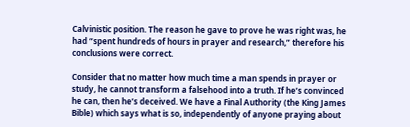Calvinistic position. The reason he gave to prove he was right was, he had “spent hundreds of hours in prayer and research,” therefore his conclusions were correct.

Consider that no matter how much time a man spends in prayer or study, he cannot transform a falsehood into a truth. If he’s convinced he can, then he’s deceived. We have a Final Authority (the King James Bible) which says what is so, independently of anyone praying about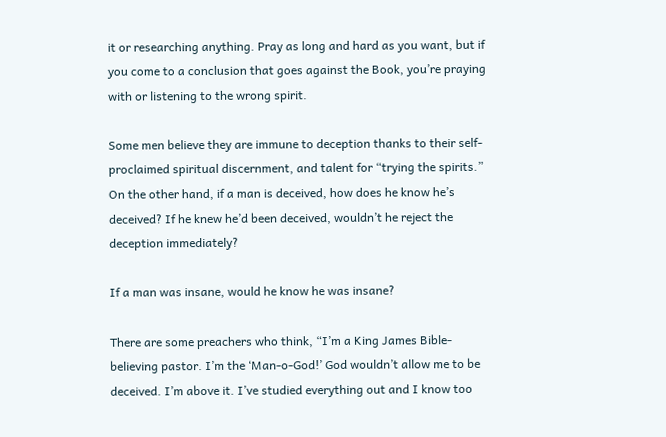it or researching anything. Pray as long and hard as you want, but if you come to a conclusion that goes against the Book, you’re praying with or listening to the wrong spirit.

Some men believe they are immune to deception thanks to their self-proclaimed spiritual discernment, and talent for “trying the spirits.” On the other hand, if a man is deceived, how does he know he’s deceived? If he knew he’d been deceived, wouldn’t he reject the deception immediately?

If a man was insane, would he know he was insane?

There are some preachers who think, “I’m a King James Bible-believing pastor. I’m the ‘Man-o-God!’ God wouldn’t allow me to be deceived. I’m above it. I’ve studied everything out and I know too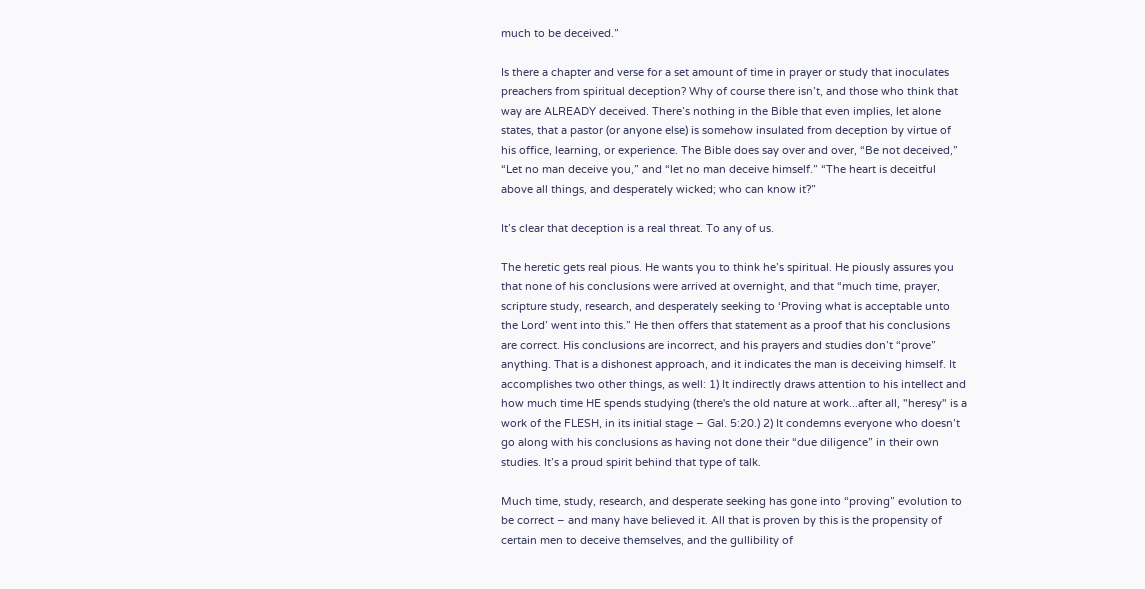much to be deceived.”

Is there a chapter and verse for a set amount of time in prayer or study that inoculates preachers from spiritual deception? Why of course there isn’t, and those who think that way are ALREADY deceived. There’s nothing in the Bible that even implies, let alone states, that a pastor (or anyone else) is somehow insulated from deception by virtue of his office, learning, or experience. The Bible does say over and over, “Be not deceived,” “Let no man deceive you,” and “let no man deceive himself.” “The heart is deceitful above all things, and desperately wicked; who can know it?”

It’s clear that deception is a real threat. To any of us.

The heretic gets real pious. He wants you to think he’s spiritual. He piously assures you that none of his conclusions were arrived at overnight, and that “much time, prayer, scripture study, research, and desperately seeking to ‘Proving what is acceptable unto the Lord’ went into this.” He then offers that statement as a proof that his conclusions are correct. His conclusions are incorrect, and his prayers and studies don’t “prove” anything. That is a dishonest approach, and it indicates the man is deceiving himself. It accomplishes two other things, as well: 1) It indirectly draws attention to his intellect and how much time HE spends studying (there's the old nature at work...after all, "heresy" is a work of the FLESH, in its initial stage – Gal. 5:20.) 2) It condemns everyone who doesn’t go along with his conclusions as having not done their “due diligence” in their own studies. It’s a proud spirit behind that type of talk.

Much time, study, research, and desperate seeking has gone into “proving” evolution to be correct – and many have believed it. All that is proven by this is the propensity of certain men to deceive themselves, and the gullibility of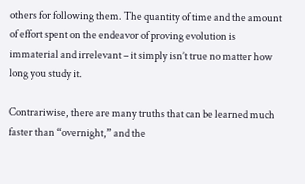others for following them. The quantity of time and the amount of effort spent on the endeavor of proving evolution is immaterial and irrelevant – it simply isn’t true no matter how long you study it.

Contrariwise, there are many truths that can be learned much faster than “overnight,” and the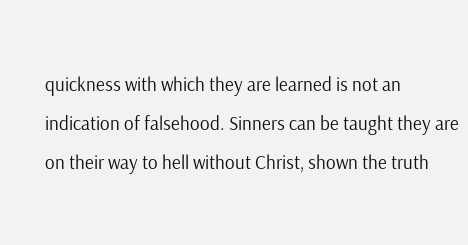quickness with which they are learned is not an indication of falsehood. Sinners can be taught they are on their way to hell without Christ, shown the truth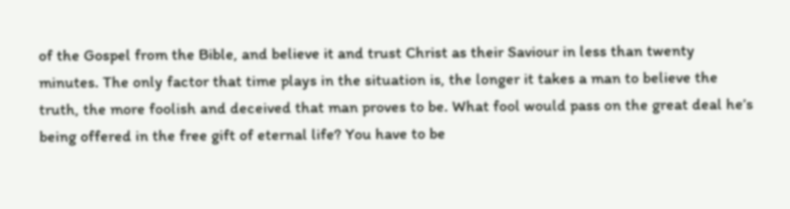of the Gospel from the Bible, and believe it and trust Christ as their Saviour in less than twenty minutes. The only factor that time plays in the situation is, the longer it takes a man to believe the truth, the more foolish and deceived that man proves to be. What fool would pass on the great deal he’s being offered in the free gift of eternal life? You have to be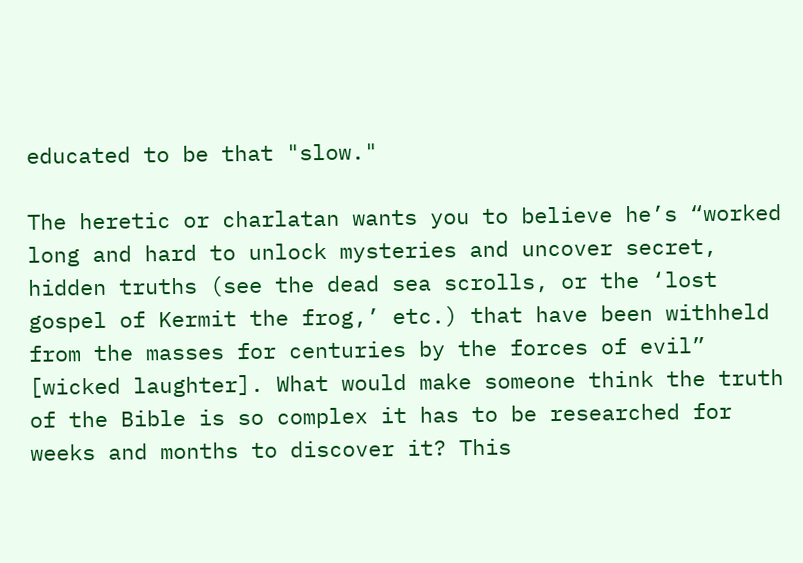educated to be that "slow."

The heretic or charlatan wants you to believe he’s “worked long and hard to unlock mysteries and uncover secret, hidden truths (see the dead sea scrolls, or the ‘lost gospel of Kermit the frog,’ etc.) that have been withheld from the masses for centuries by the forces of evil” [wicked laughter]. What would make someone think the truth of the Bible is so complex it has to be researched for weeks and months to discover it? This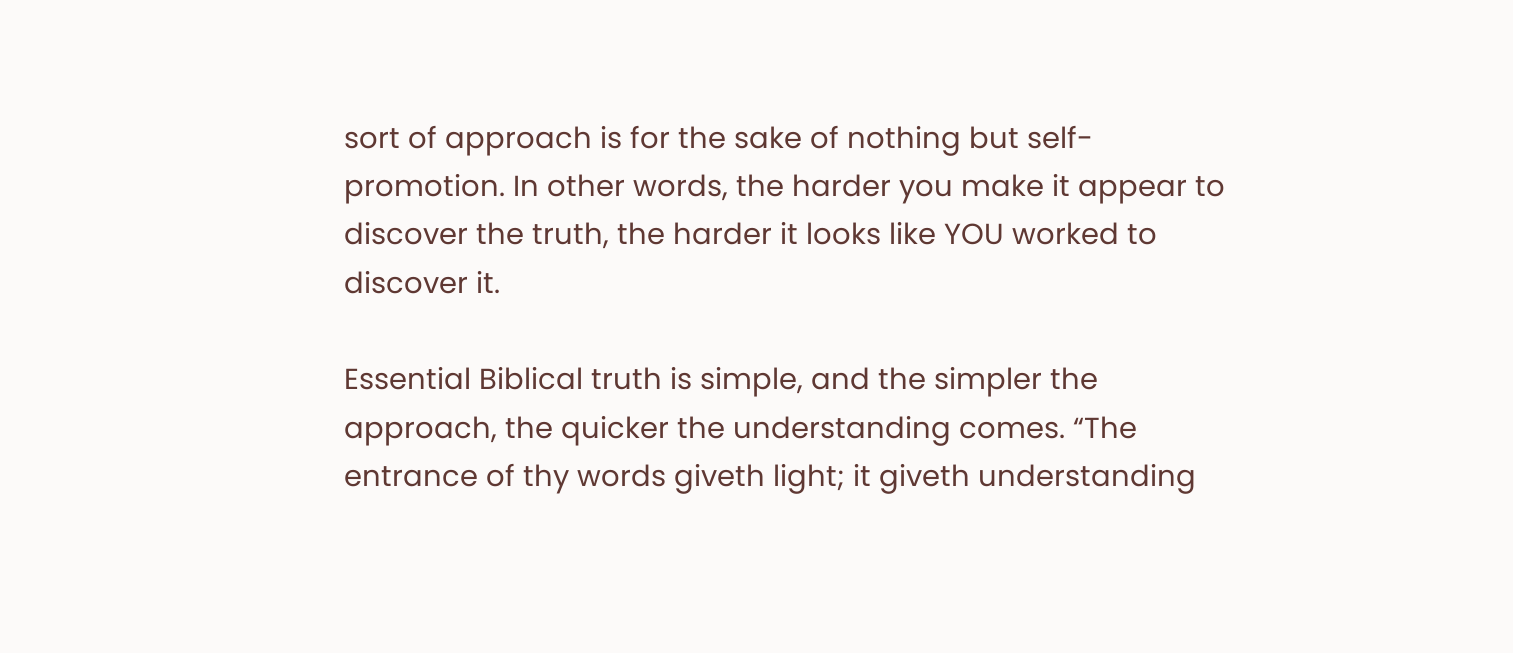sort of approach is for the sake of nothing but self-promotion. In other words, the harder you make it appear to discover the truth, the harder it looks like YOU worked to discover it.

Essential Biblical truth is simple, and the simpler the approach, the quicker the understanding comes. “The entrance of thy words giveth light; it giveth understanding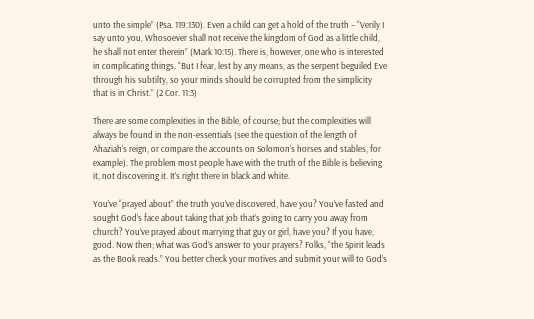unto the simple” (Psa. 119:130). Even a child can get a hold of the truth – “Verily I say unto you, Whosoever shall not receive the kingdom of God as a little child, he shall not enter therein” (Mark 10:15). There is, however, one who is interested in complicating things. “But I fear, lest by any means, as the serpent beguiled Eve through his subtilty, so your minds should be corrupted from the simplicity that is in Christ.” (2 Cor. 11:3)

There are some complexities in the Bible, of course; but the complexities will always be found in the non-essentials (see the question of the length of Ahaziah’s reign, or compare the accounts on Solomon’s horses and stables, for example). The problem most people have with the truth of the Bible is believing it, not discovering it. It’s right there in black and white.

You’ve “prayed about” the truth you’ve discovered, have you? You’ve fasted and sought God’s face about taking that job that’s going to carry you away from church? You’ve prayed about marrying that guy or girl, have you? If you have, good. Now then; what was God’s answer to your prayers? Folks, “the Spirit leads as the Book reads.” You better check your motives and submit your will to God’s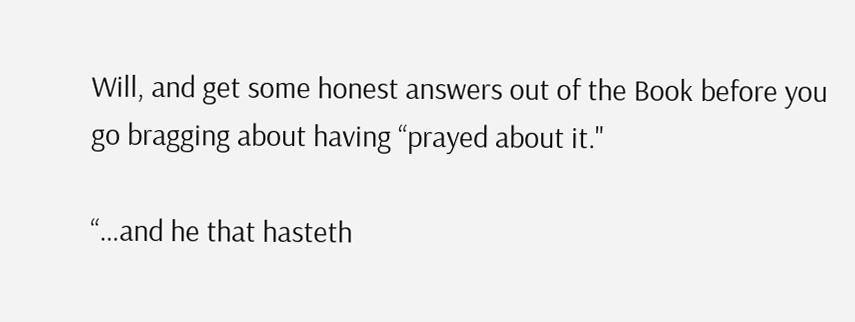Will, and get some honest answers out of the Book before you go bragging about having “prayed about it."

“…and he that hasteth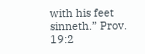with his feet sinneth.” Prov. 19:2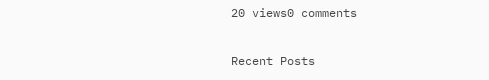20 views0 comments

Recent Posts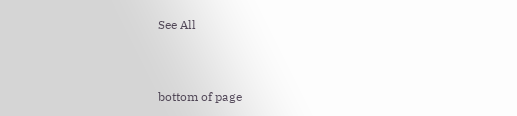See All


bottom of page